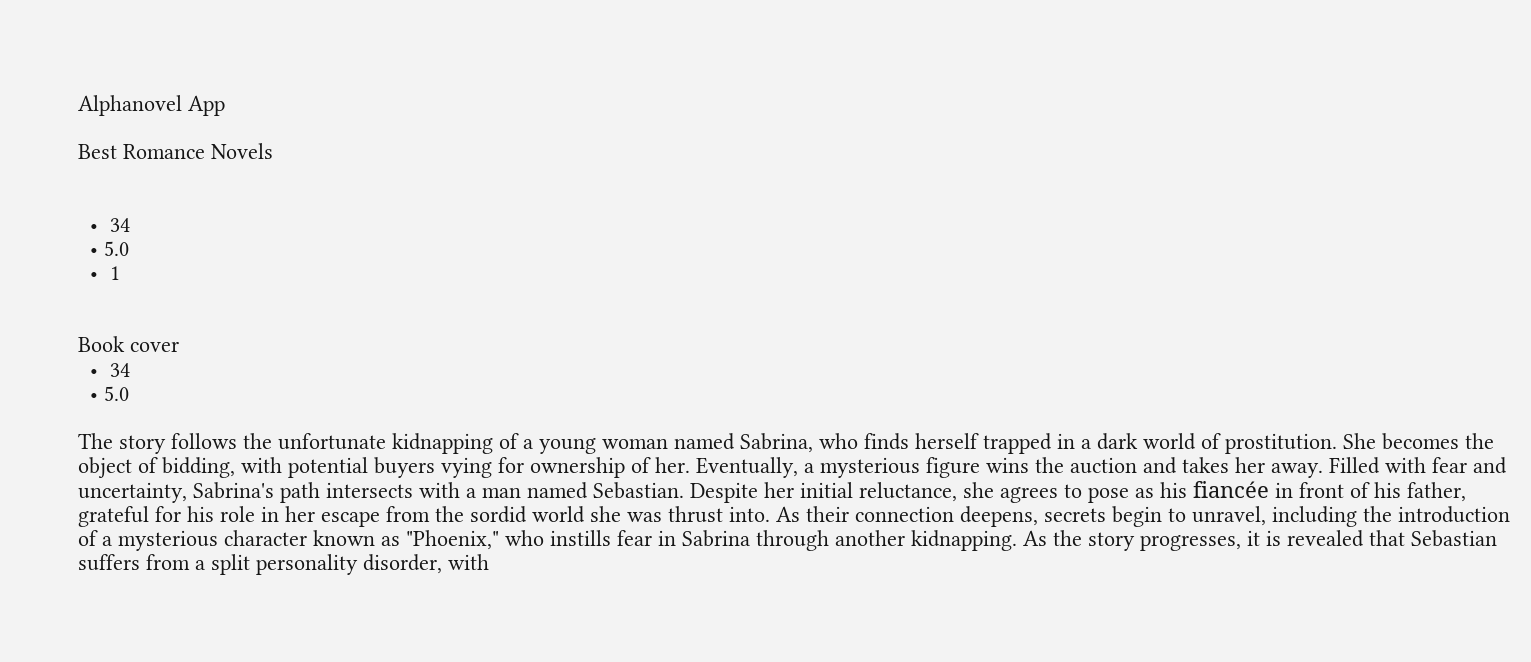Alphanovel App

Best Romance Novels


  •  34
  • 5.0
  •  1


Book cover
  •  34
  • 5.0

The story follows the unfortunate kidnapping of a young woman named Sabrina, who finds herself trapped in a dark world of prostitution. She becomes the object of bidding, with potential buyers vying for ownership of her. Eventually, a mysterious figure wins the auction and takes her away. Filled with fear and uncertainty, Sabrina's path intersects with a man named Sebastian. Despite her initial reluctance, she agrees to pose as his fiancée in front of his father, grateful for his role in her escape from the sordid world she was thrust into. As their connection deepens, secrets begin to unravel, including the introduction of a mysterious character known as "Phoenix," who instills fear in Sabrina through another kidnapping. As the story progresses, it is revealed that Sebastian suffers from a split personality disorder, with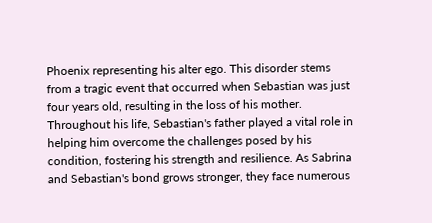Phoenix representing his alter ego. This disorder stems from a tragic event that occurred when Sebastian was just four years old, resulting in the loss of his mother. Throughout his life, Sebastian's father played a vital role in helping him overcome the challenges posed by his condition, fostering his strength and resilience. As Sabrina and Sebastian's bond grows stronger, they face numerous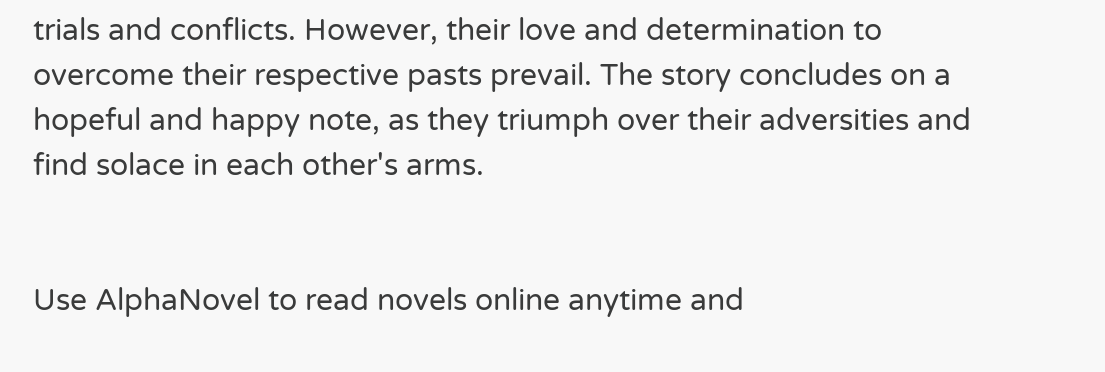trials and conflicts. However, their love and determination to overcome their respective pasts prevail. The story concludes on a hopeful and happy note, as they triumph over their adversities and find solace in each other's arms.


Use AlphaNovel to read novels online anytime and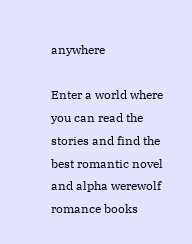anywhere

Enter a world where you can read the stories and find the best romantic novel and alpha werewolf romance books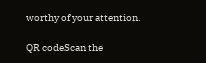worthy of your attention.

QR codeScan the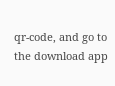qr-code, and go to the download app